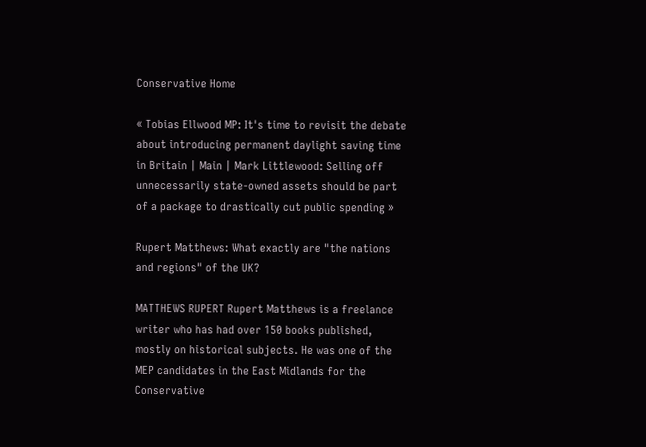Conservative Home

« Tobias Ellwood MP: It's time to revisit the debate about introducing permanent daylight saving time in Britain | Main | Mark Littlewood: Selling off unnecessarily state-owned assets should be part of a package to drastically cut public spending »

Rupert Matthews: What exactly are "the nations and regions" of the UK?

MATTHEWS RUPERT Rupert Matthews is a freelance writer who has had over 150 books published, mostly on historical subjects. He was one of the MEP candidates in the East Midlands for the Conservative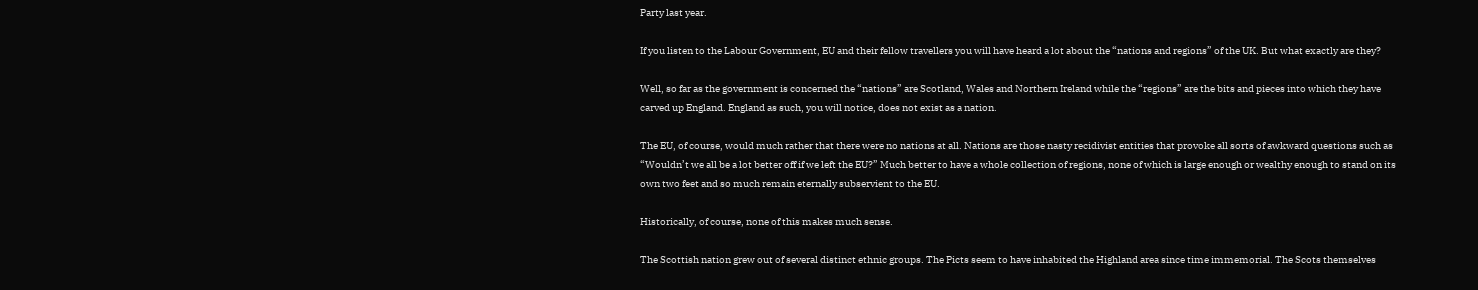Party last year.

If you listen to the Labour Government, EU and their fellow travellers you will have heard a lot about the “nations and regions” of the UK. But what exactly are they?

Well, so far as the government is concerned the “nations” are Scotland, Wales and Northern Ireland while the “regions” are the bits and pieces into which they have carved up England. England as such, you will notice, does not exist as a nation.

The EU, of course, would much rather that there were no nations at all. Nations are those nasty recidivist entities that provoke all sorts of awkward questions such as  “Wouldn’t we all be a lot better off if we left the EU?” Much better to have a whole collection of regions, none of which is large enough or wealthy enough to stand on its own two feet and so much remain eternally subservient to the EU.

Historically, of course, none of this makes much sense.

The Scottish nation grew out of several distinct ethnic groups. The Picts seem to have inhabited the Highland area since time immemorial. The Scots themselves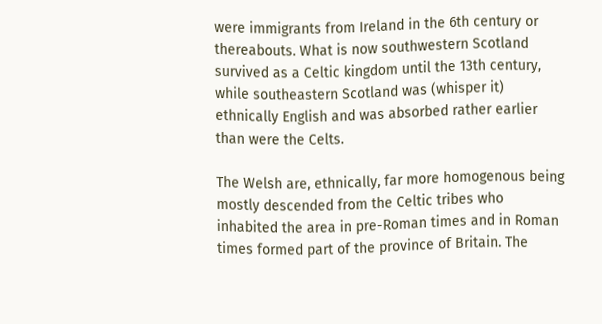were immigrants from Ireland in the 6th century or thereabouts. What is now southwestern Scotland survived as a Celtic kingdom until the 13th century, while southeastern Scotland was (whisper it) ethnically English and was absorbed rather earlier than were the Celts.

The Welsh are, ethnically, far more homogenous being mostly descended from the Celtic tribes who inhabited the area in pre-Roman times and in Roman times formed part of the province of Britain. The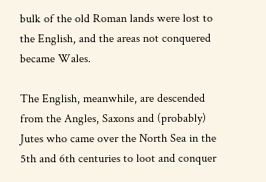bulk of the old Roman lands were lost to the English, and the areas not conquered became Wales.

The English, meanwhile, are descended from the Angles, Saxons and (probably) Jutes who came over the North Sea in the 5th and 6th centuries to loot and conquer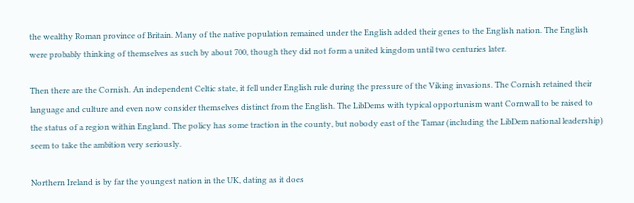the wealthy Roman province of Britain. Many of the native population remained under the English added their genes to the English nation. The English were probably thinking of themselves as such by about 700, though they did not form a united kingdom until two centuries later.

Then there are the Cornish. An independent Celtic state, it fell under English rule during the pressure of the Viking invasions. The Cornish retained their language and culture and even now consider themselves distinct from the English. The LibDems with typical opportunism want Cornwall to be raised to the status of a region within England. The policy has some traction in the county, but nobody east of the Tamar (including the LibDem national leadership) seem to take the ambition very seriously.

Northern Ireland is by far the youngest nation in the UK, dating as it does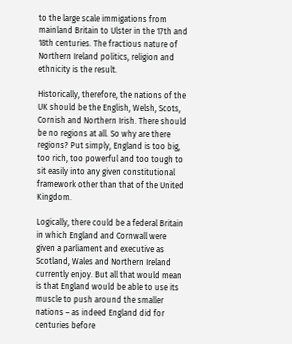to the large scale immigations from mainland Britain to Ulster in the 17th and 18th centuries. The fractious nature of Northern Ireland politics, religion and ethnicity is the result.

Historically, therefore, the nations of the UK should be the English, Welsh, Scots, Cornish and Northern Irish. There should be no regions at all. So why are there regions? Put simply, England is too big, too rich, too powerful and too tough to sit easily into any given constitutional framework other than that of the United Kingdom.

Logically, there could be a federal Britain in which England and Cornwall were given a parliament and executive as Scotland, Wales and Northern Ireland currently enjoy. But all that would mean is that England would be able to use its muscle to push around the smaller nations – as indeed England did for centuries before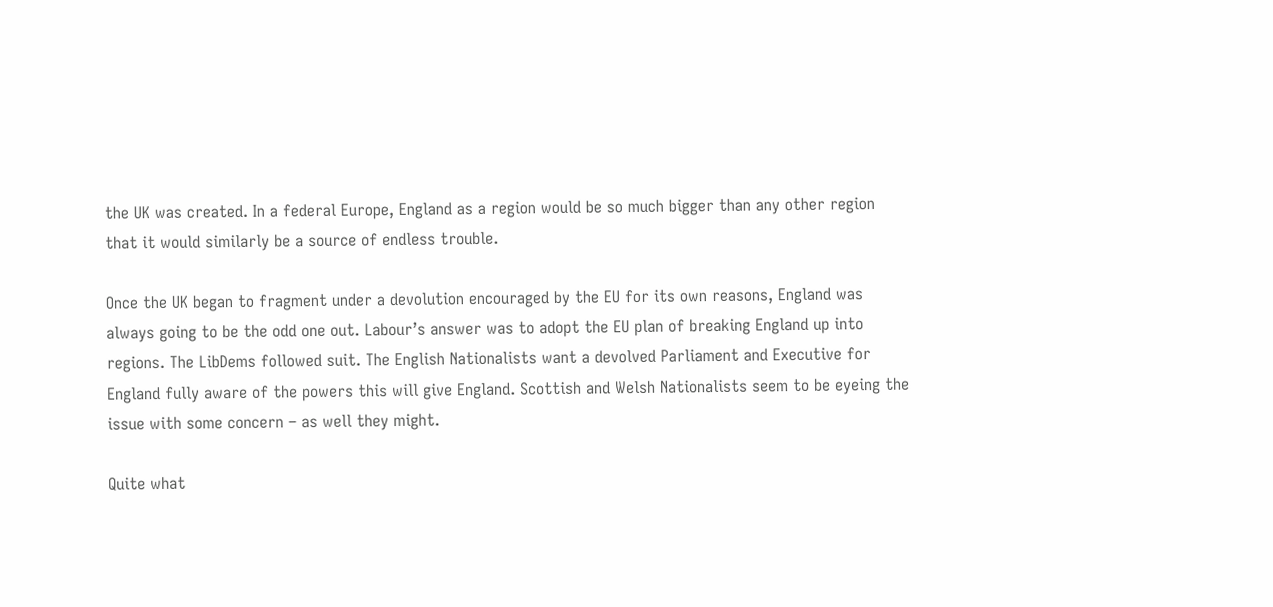the UK was created. In a federal Europe, England as a region would be so much bigger than any other region that it would similarly be a source of endless trouble.

Once the UK began to fragment under a devolution encouraged by the EU for its own reasons, England was always going to be the odd one out. Labour’s answer was to adopt the EU plan of breaking England up into regions. The LibDems followed suit. The English Nationalists want a devolved Parliament and Executive for England fully aware of the powers this will give England. Scottish and Welsh Nationalists seem to be eyeing the issue with some concern – as well they might.

Quite what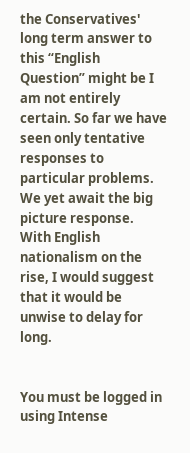the Conservatives' long term answer to this “English Question” might be I am not entirely certain. So far we have seen only tentative responses to particular problems. We yet await the big picture response. With English nationalism on the rise, I would suggest that it would be unwise to delay for long.


You must be logged in using Intense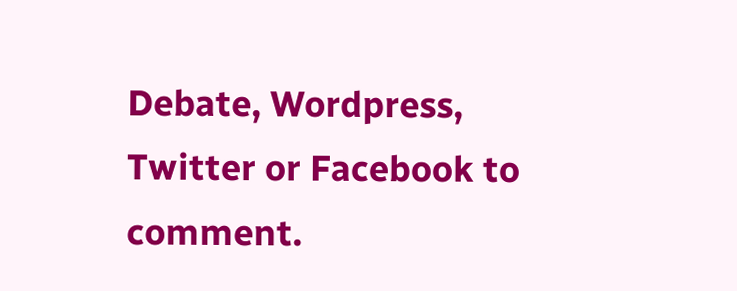Debate, Wordpress, Twitter or Facebook to comment.